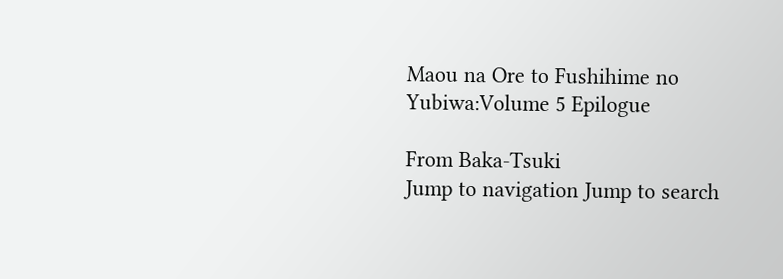Maou na Ore to Fushihime no Yubiwa:Volume 5 Epilogue

From Baka-Tsuki
Jump to navigation Jump to search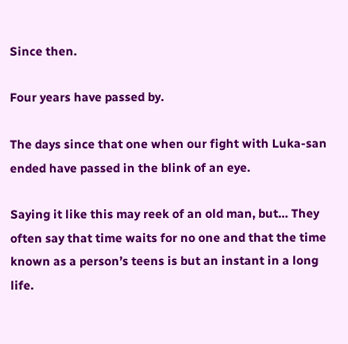Since then.

Four years have passed by.

The days since that one when our fight with Luka-san ended have passed in the blink of an eye.

Saying it like this may reek of an old man, but… They often say that time waits for no one and that the time known as a person’s teens is but an instant in a long life.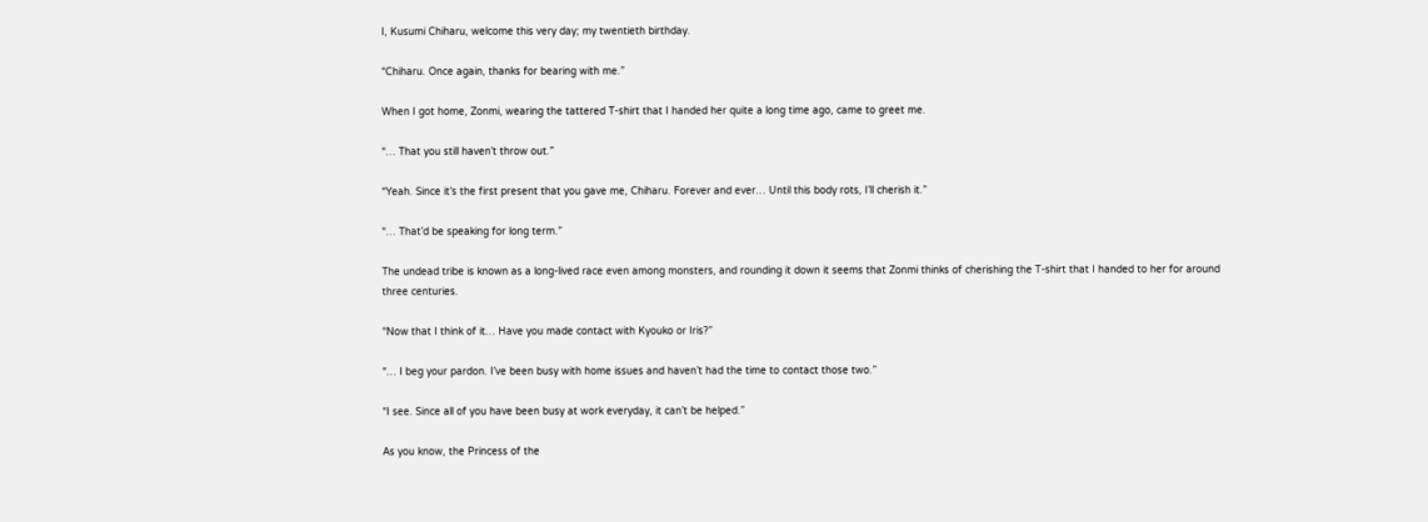I, Kusumi Chiharu, welcome this very day; my twentieth birthday.

“Chiharu. Once again, thanks for bearing with me.”

When I got home, Zonmi, wearing the tattered T-shirt that I handed her quite a long time ago, came to greet me.

“… That you still haven’t throw out.”

“Yeah. Since it’s the first present that you gave me, Chiharu. Forever and ever… Until this body rots, I’ll cherish it.”

“… That’d be speaking for long term.”

The undead tribe is known as a long-lived race even among monsters, and rounding it down it seems that Zonmi thinks of cherishing the T-shirt that I handed to her for around three centuries.

“Now that I think of it… Have you made contact with Kyouko or Iris?”

“… I beg your pardon. I’ve been busy with home issues and haven’t had the time to contact those two.”

“I see. Since all of you have been busy at work everyday, it can’t be helped.”

As you know, the Princess of the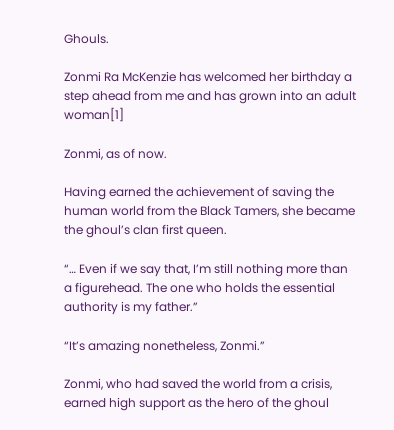Ghouls.

Zonmi Ra McKenzie has welcomed her birthday a step ahead from me and has grown into an adult woman[1]

Zonmi, as of now.

Having earned the achievement of saving the human world from the Black Tamers, she became the ghoul’s clan first queen.

“… Even if we say that, I’m still nothing more than a figurehead. The one who holds the essential authority is my father.”

“It’s amazing nonetheless, Zonmi.”

Zonmi, who had saved the world from a crisis, earned high support as the hero of the ghoul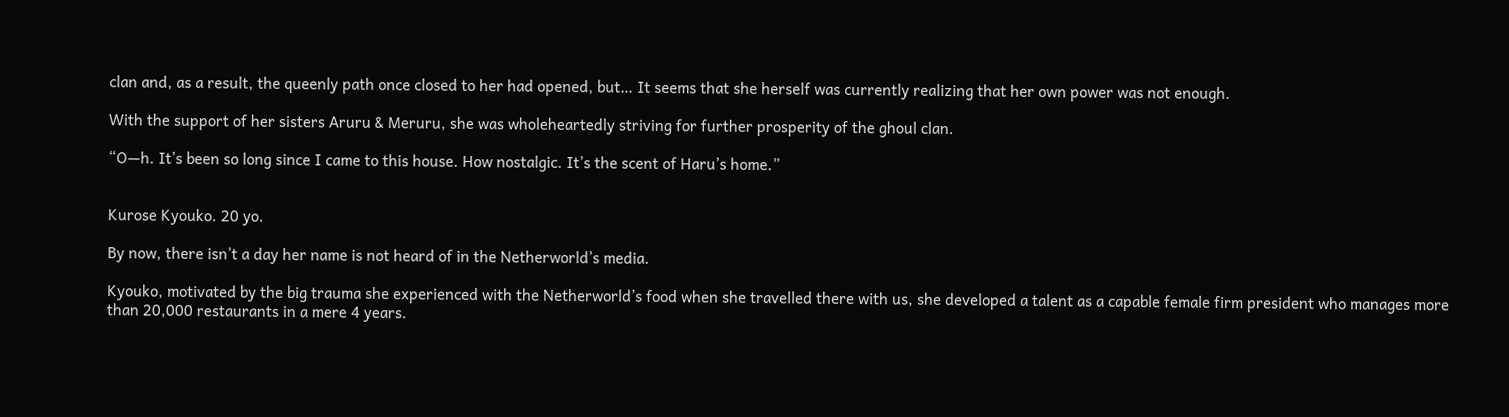clan and, as a result, the queenly path once closed to her had opened, but… It seems that she herself was currently realizing that her own power was not enough.

With the support of her sisters Aruru & Meruru, she was wholeheartedly striving for further prosperity of the ghoul clan.

“O—h. It’s been so long since I came to this house. How nostalgic. It’s the scent of Haru’s home.”


Kurose Kyouko. 20 yo.

By now, there isn’t a day her name is not heard of in the Netherworld’s media.

Kyouko, motivated by the big trauma she experienced with the Netherworld’s food when she travelled there with us, she developed a talent as a capable female firm president who manages more than 20,000 restaurants in a mere 4 years.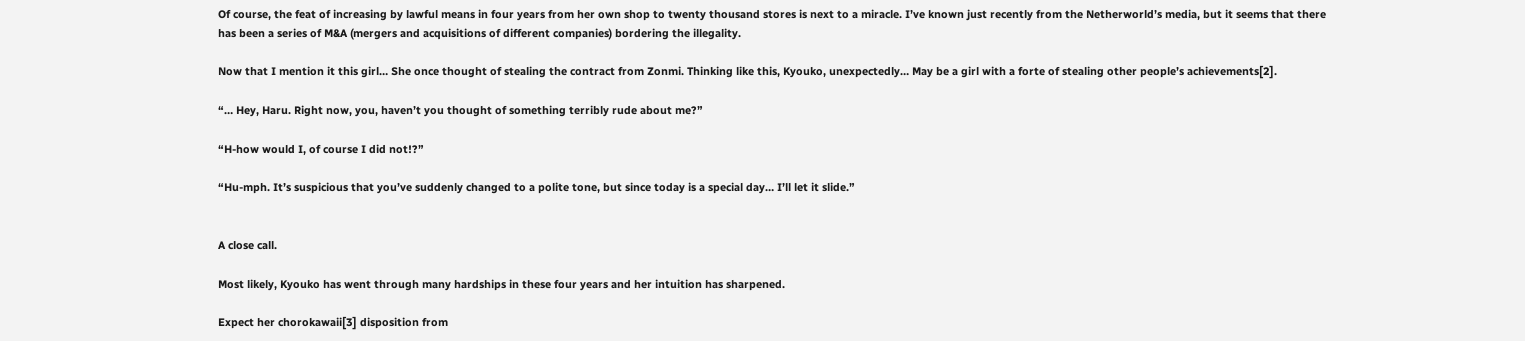Of course, the feat of increasing by lawful means in four years from her own shop to twenty thousand stores is next to a miracle. I’ve known just recently from the Netherworld’s media, but it seems that there has been a series of M&A (mergers and acquisitions of different companies) bordering the illegality.

Now that I mention it this girl… She once thought of stealing the contract from Zonmi. Thinking like this, Kyouko, unexpectedly… May be a girl with a forte of stealing other people’s achievements[2].

“… Hey, Haru. Right now, you, haven’t you thought of something terribly rude about me?”

“H-how would I, of course I did not!?”

“Hu-mph. It’s suspicious that you’ve suddenly changed to a polite tone, but since today is a special day… I’ll let it slide.”


A close call.

Most likely, Kyouko has went through many hardships in these four years and her intuition has sharpened.

Expect her chorokawaii[3] disposition from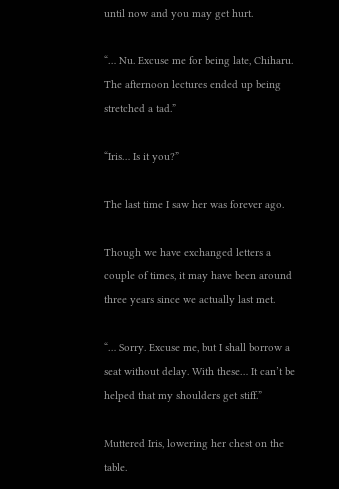until now and you may get hurt.

“… Nu. Excuse me for being late, Chiharu. The afternoon lectures ended up being stretched a tad.”

“Iris… Is it you?”

The last time I saw her was forever ago.

Though we have exchanged letters a couple of times, it may have been around three years since we actually last met.

“… Sorry. Excuse me, but I shall borrow a seat without delay. With these… It can’t be helped that my shoulders get stiff.”

Muttered Iris, lowering her chest on the table.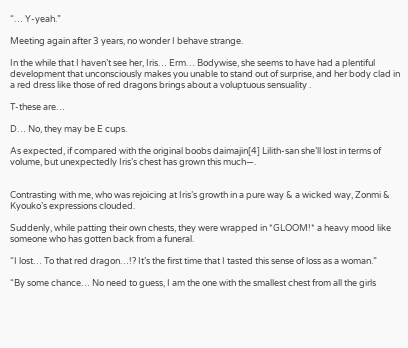“… Y-yeah.”

Meeting again after 3 years, no wonder I behave strange.

In the while that I haven’t see her, Iris… Erm… Bodywise, she seems to have had a plentiful development that unconsciously makes you unable to stand out of surprise, and her body clad in a red dress like those of red dragons brings about a voluptuous sensuality .

T-these are…

D… No, they may be E cups.

As expected, if compared with the original boobs daimajin[4] Lilith-san she’ll lost in terms of volume, but unexpectedly Iris’s chest has grown this much—.


Contrasting with me, who was rejoicing at Iris’s growth in a pure way & a wicked way, Zonmi & Kyouko’s expressions clouded.

Suddenly, while patting their own chests, they were wrapped in *GLOOM!* a heavy mood like someone who has gotten back from a funeral.

“I lost… To that red dragon…!? It’s the first time that I tasted this sense of loss as a woman.”

“By some chance… No need to guess, I am the one with the smallest chest from all the girls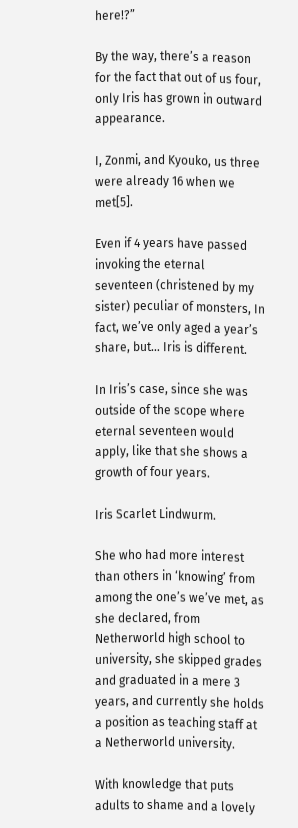here!?”

By the way, there’s a reason for the fact that out of us four, only Iris has grown in outward appearance.

I, Zonmi, and Kyouko, us three were already 16 when we met[5].

Even if 4 years have passed invoking the eternal seventeen (christened by my sister) peculiar of monsters, In fact, we’ve only aged a year’s share, but… Iris is different.

In Iris’s case, since she was outside of the scope where eternal seventeen would apply, like that she shows a growth of four years.

Iris Scarlet Lindwurm.

She who had more interest than others in ‘knowing’ from among the one’s we’ve met, as she declared, from Netherworld high school to university, she skipped grades and graduated in a mere 3 years, and currently she holds a position as teaching staff at a Netherworld university.

With knowledge that puts adults to shame and a lovely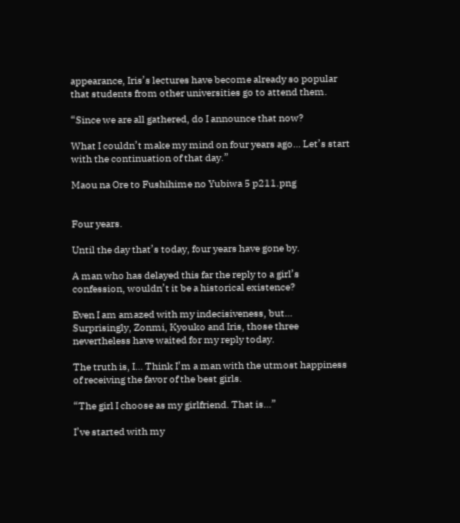appearance, Iris’s lectures have become already so popular that students from other universities go to attend them.

“Since we are all gathered, do I announce that now?

What I couldn’t make my mind on four years ago… Let’s start with the continuation of that day.”

Maou na Ore to Fushihime no Yubiwa 5 p211.png


Four years.

Until the day that’s today, four years have gone by.

A man who has delayed this far the reply to a girl’s confession, wouldn’t it be a historical existence?

Even I am amazed with my indecisiveness, but… Surprisingly, Zonmi, Kyouko and Iris, those three nevertheless have waited for my reply today.

The truth is, I… Think I’m a man with the utmost happiness of receiving the favor of the best girls.

“The girl I choose as my girlfriend. That is…”

I’ve started with my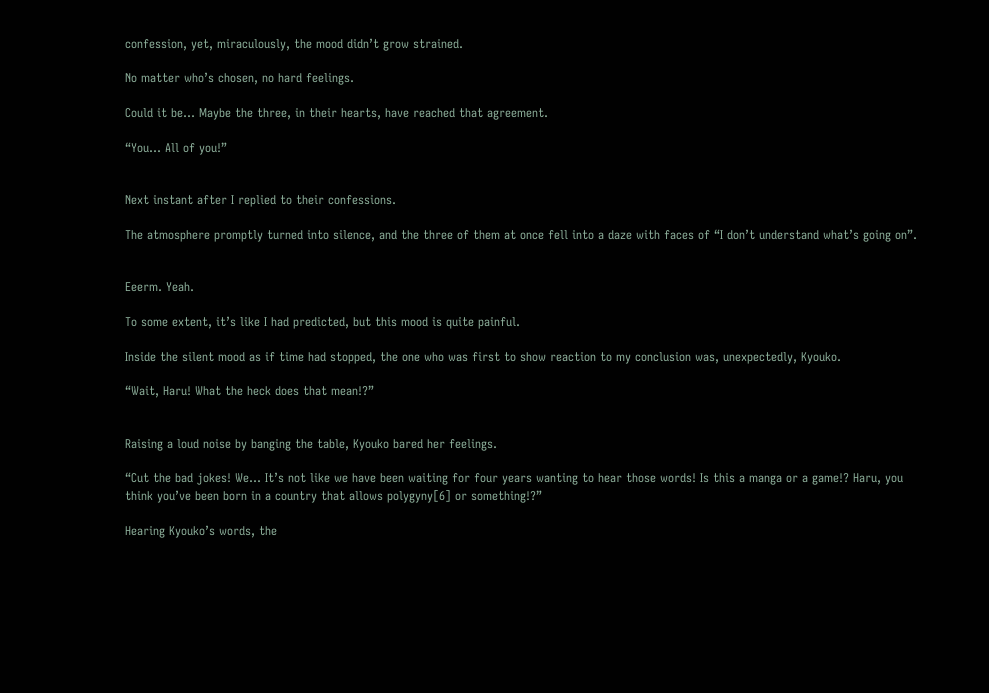confession, yet, miraculously, the mood didn’t grow strained.

No matter who’s chosen, no hard feelings.

Could it be… Maybe the three, in their hearts, have reached that agreement.

“You… All of you!”


Next instant after I replied to their confessions.

The atmosphere promptly turned into silence, and the three of them at once fell into a daze with faces of “I don’t understand what’s going on”.


Eeerm. Yeah.

To some extent, it’s like I had predicted, but this mood is quite painful.

Inside the silent mood as if time had stopped, the one who was first to show reaction to my conclusion was, unexpectedly, Kyouko.

“Wait, Haru! What the heck does that mean!?”


Raising a loud noise by banging the table, Kyouko bared her feelings.

“Cut the bad jokes! We… It’s not like we have been waiting for four years wanting to hear those words! Is this a manga or a game!? Haru, you think you’ve been born in a country that allows polygyny[6] or something!?”

Hearing Kyouko’s words, the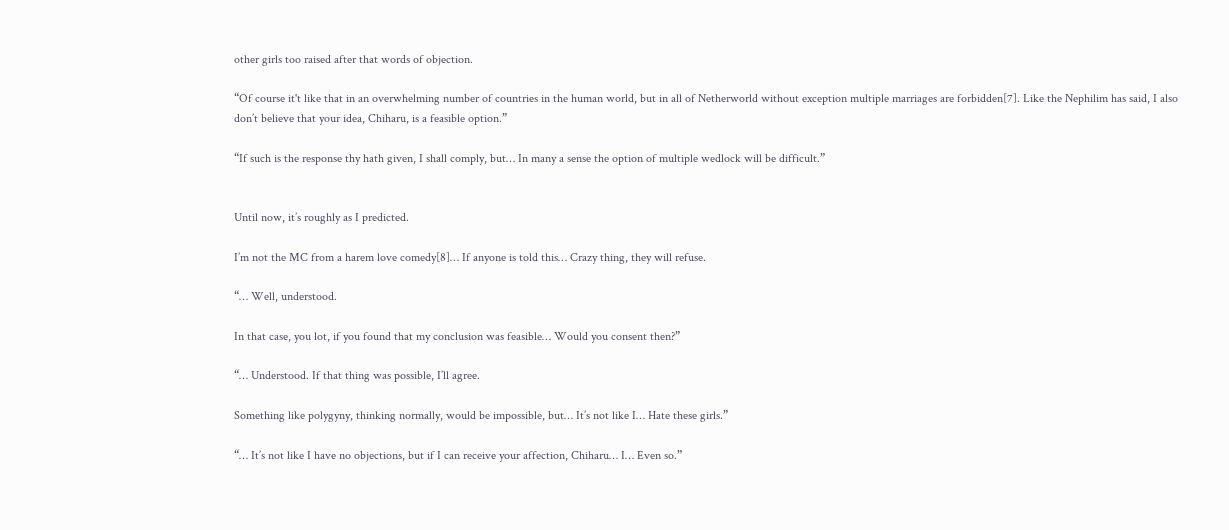other girls too raised after that words of objection.

“Of course it't like that in an overwhelming number of countries in the human world, but in all of Netherworld without exception multiple marriages are forbidden[7]. Like the Nephilim has said, I also don’t believe that your idea, Chiharu, is a feasible option.”

“If such is the response thy hath given, I shall comply, but… In many a sense the option of multiple wedlock will be difficult.”


Until now, it’s roughly as I predicted.

I’m not the MC from a harem love comedy[8]… If anyone is told this… Crazy thing, they will refuse.

“… Well, understood.

In that case, you lot, if you found that my conclusion was feasible… Would you consent then?”

“… Understood. If that thing was possible, I’ll agree.

Something like polygyny, thinking normally, would be impossible, but… It’s not like I… Hate these girls.”

“… It’s not like I have no objections, but if I can receive your affection, Chiharu… I… Even so.”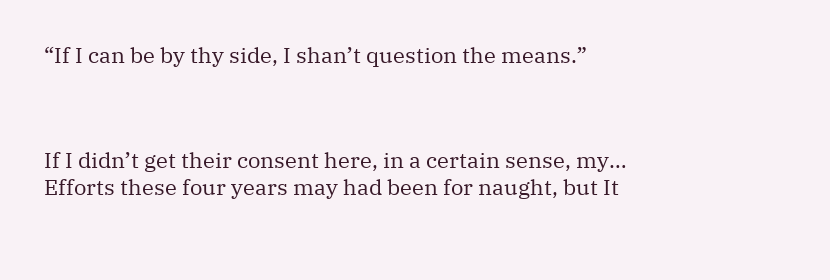“If I can be by thy side, I shan’t question the means.”



If I didn’t get their consent here, in a certain sense, my… Efforts these four years may had been for naught, but It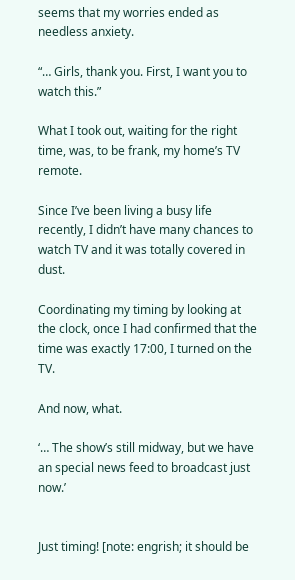seems that my worries ended as needless anxiety.

“… Girls, thank you. First, I want you to watch this.”

What I took out, waiting for the right time, was, to be frank, my home’s TV remote.

Since I’ve been living a busy life recently, I didn’t have many chances to watch TV and it was totally covered in dust.

Coordinating my timing by looking at the clock, once I had confirmed that the time was exactly 17:00, I turned on the TV.

And now, what.

‘… The show’s still midway, but we have an special news feed to broadcast just now.’


Just timing! [note: engrish; it should be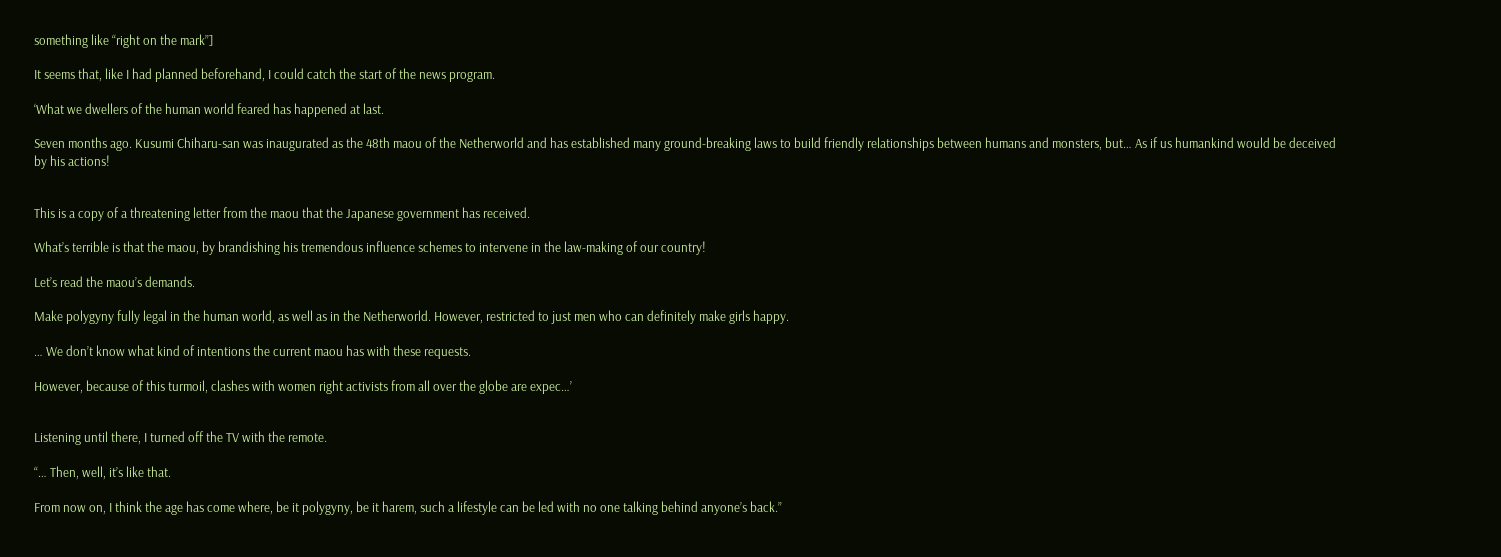something like “right on the mark”]

It seems that, like I had planned beforehand, I could catch the start of the news program.

‘What we dwellers of the human world feared has happened at last.

Seven months ago. Kusumi Chiharu-san was inaugurated as the 48th maou of the Netherworld and has established many ground-breaking laws to build friendly relationships between humans and monsters, but… As if us humankind would be deceived by his actions!


This is a copy of a threatening letter from the maou that the Japanese government has received.

What’s terrible is that the maou, by brandishing his tremendous influence schemes to intervene in the law-making of our country!

Let’s read the maou’s demands.

Make polygyny fully legal in the human world, as well as in the Netherworld. However, restricted to just men who can definitely make girls happy.

… We don’t know what kind of intentions the current maou has with these requests.

However, because of this turmoil, clashes with women right activists from all over the globe are expec…’


Listening until there, I turned off the TV with the remote.

“… Then, well, it’s like that.

From now on, I think the age has come where, be it polygyny, be it harem, such a lifestyle can be led with no one talking behind anyone’s back.”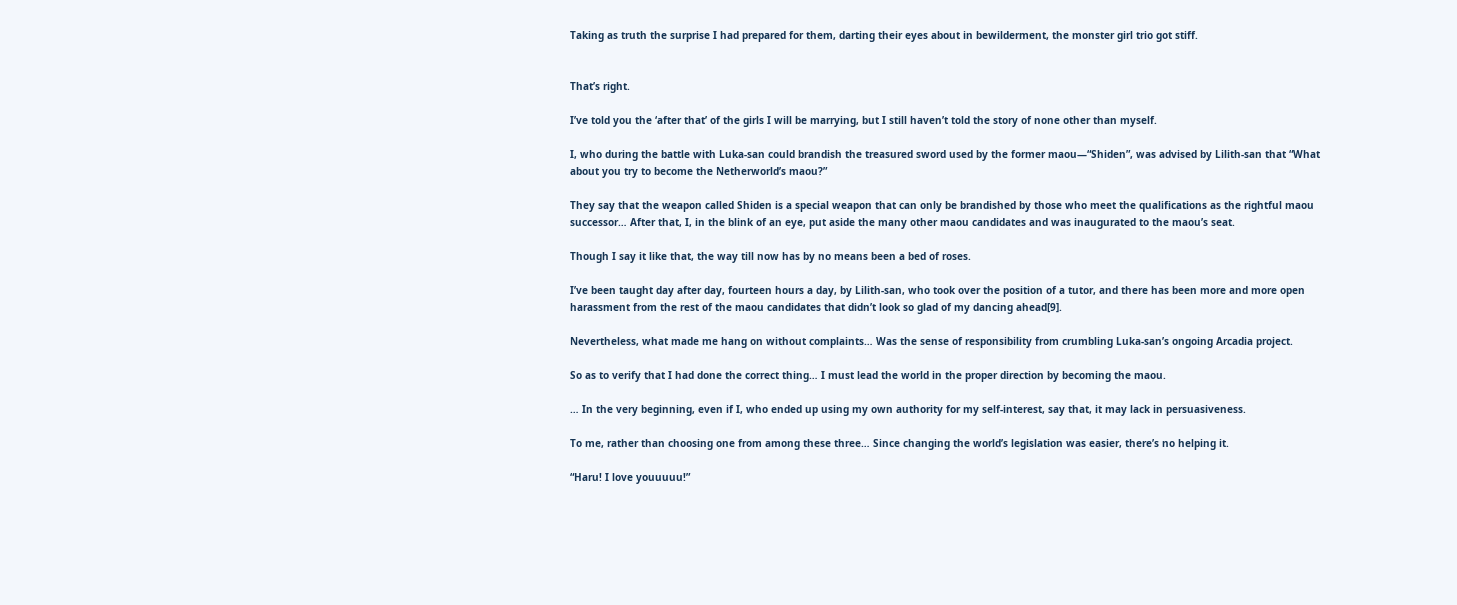Taking as truth the surprise I had prepared for them, darting their eyes about in bewilderment, the monster girl trio got stiff.


That’s right.

I’ve told you the ‘after that’ of the girls I will be marrying, but I still haven’t told the story of none other than myself.

I, who during the battle with Luka-san could brandish the treasured sword used by the former maou—“Shiden”, was advised by Lilith-san that “What about you try to become the Netherworld’s maou?”

They say that the weapon called Shiden is a special weapon that can only be brandished by those who meet the qualifications as the rightful maou successor… After that, I, in the blink of an eye, put aside the many other maou candidates and was inaugurated to the maou’s seat.

Though I say it like that, the way till now has by no means been a bed of roses.

I’ve been taught day after day, fourteen hours a day, by Lilith-san, who took over the position of a tutor, and there has been more and more open harassment from the rest of the maou candidates that didn’t look so glad of my dancing ahead[9].

Nevertheless, what made me hang on without complaints… Was the sense of responsibility from crumbling Luka-san’s ongoing Arcadia project.

So as to verify that I had done the correct thing… I must lead the world in the proper direction by becoming the maou.

… In the very beginning, even if I, who ended up using my own authority for my self-interest, say that, it may lack in persuasiveness.

To me, rather than choosing one from among these three… Since changing the world’s legislation was easier, there’s no helping it.

“Haru! I love youuuuu!”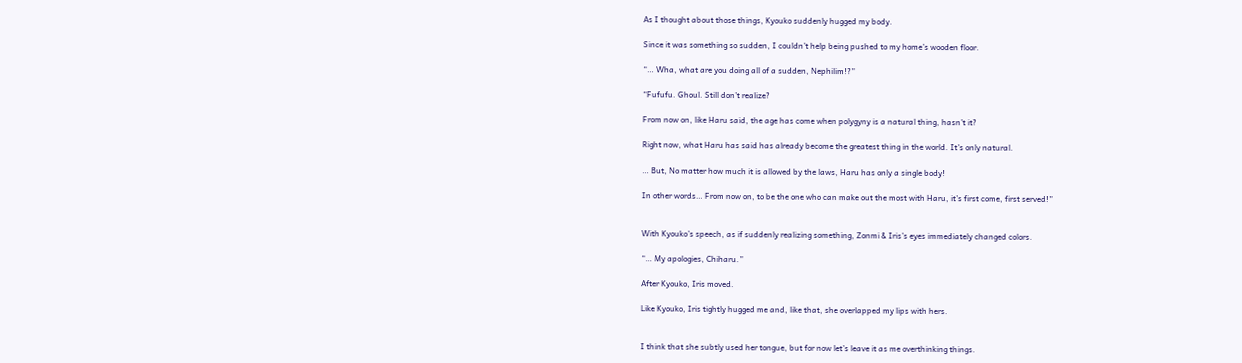As I thought about those things, Kyouko suddenly hugged my body.

Since it was something so sudden, I couldn’t help being pushed to my home’s wooden floor.

“… Wha, what are you doing all of a sudden, Nephilim!?”

“Fufufu. Ghoul. Still don’t realize?

From now on, like Haru said, the age has come when polygyny is a natural thing, hasn’t it?

Right now, what Haru has said has already become the greatest thing in the world. It's only natural.

… But, No matter how much it is allowed by the laws, Haru has only a single body!

In other words… From now on, to be the one who can make out the most with Haru, it’s first come, first served!”


With Kyouko’s speech, as if suddenly realizing something, Zonmi & Iris’s eyes immediately changed colors.

“… My apologies, Chiharu.”

After Kyouko, Iris moved.

Like Kyouko, Iris tightly hugged me and, like that, she overlapped my lips with hers.


I think that she subtly used her tongue, but for now let’s leave it as me overthinking things.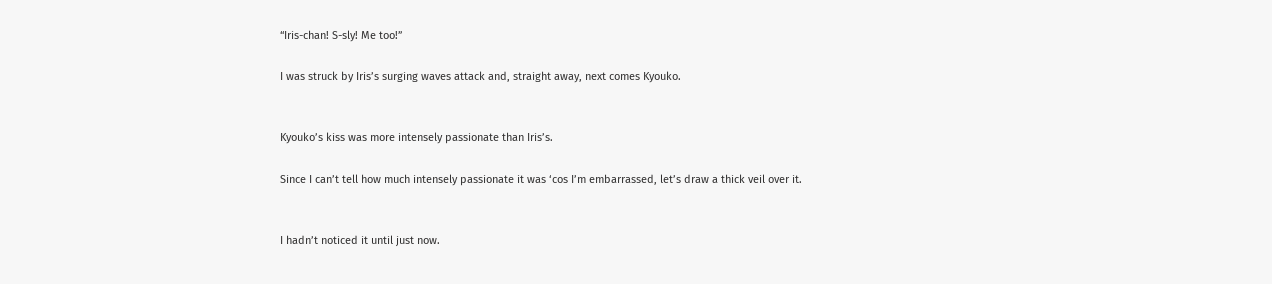“Iris-chan! S-sly! Me too!”

I was struck by Iris’s surging waves attack and, straight away, next comes Kyouko.


Kyouko’s kiss was more intensely passionate than Iris’s.

Since I can’t tell how much intensely passionate it was ‘cos I’m embarrassed, let’s draw a thick veil over it.


I hadn’t noticed it until just now.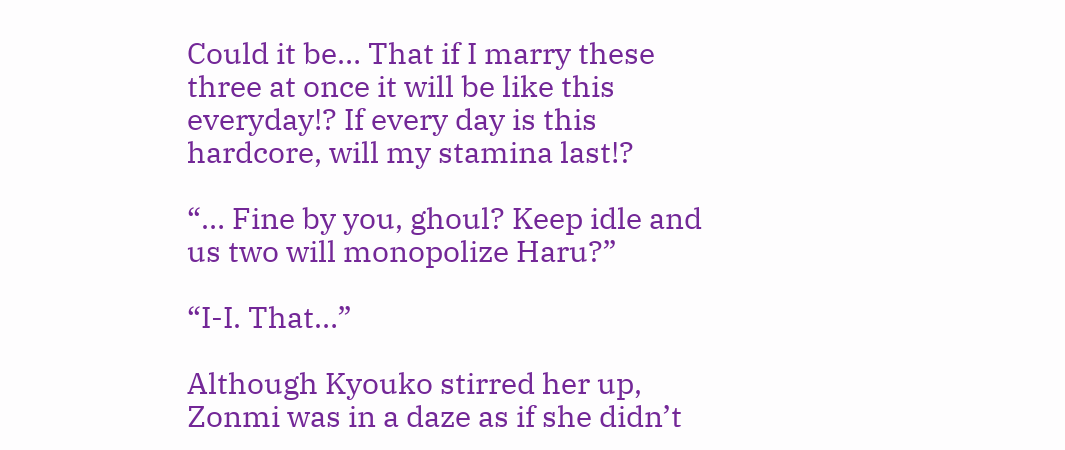Could it be… That if I marry these three at once it will be like this everyday!? If every day is this hardcore, will my stamina last!?

“… Fine by you, ghoul? Keep idle and us two will monopolize Haru?”

“I-I. That…”

Although Kyouko stirred her up, Zonmi was in a daze as if she didn’t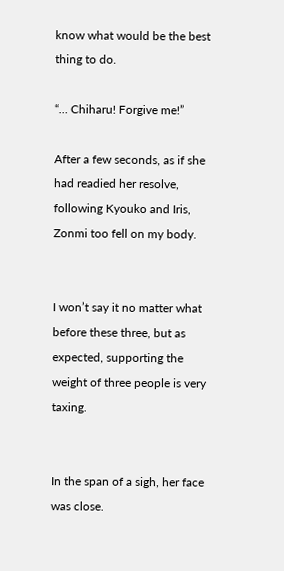know what would be the best thing to do.

“… Chiharu! Forgive me!”

After a few seconds, as if she had readied her resolve, following Kyouko and Iris, Zonmi too fell on my body.


I won’t say it no matter what before these three, but as expected, supporting the weight of three people is very taxing.


In the span of a sigh, her face was close.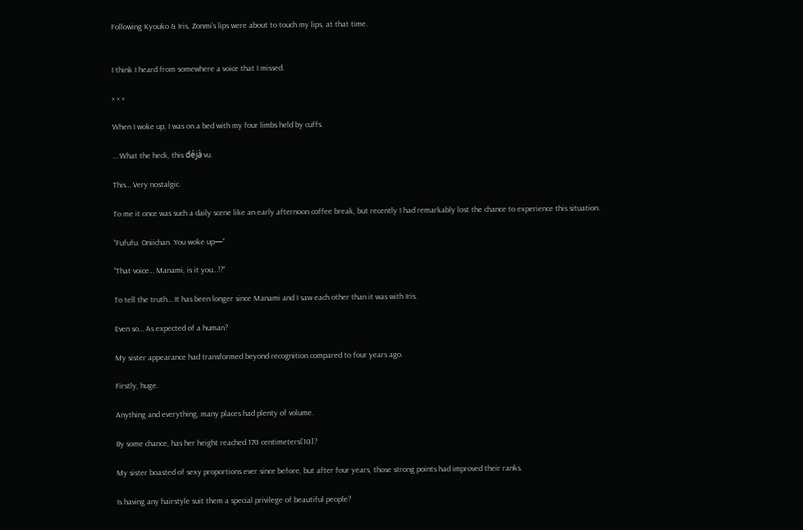Following Kyouko & Iris, Zonmi’s lips were about to touch my lips, at that time.


I think I heard from somewhere a voice that I missed.

× × ×

When I woke up, I was on a bed with my four limbs held by cuffs.

… What the heck, this déjà vu.

This… Very nostalgic.

To me it once was such a daily scene like an early afternoon coffee break, but recently I had remarkably lost the chance to experience this situation.

“Fufufu. Oniichan. You woke up—“

“That voice… Manami, is it you…!?”

To tell the truth… It has been longer since Manami and I saw each other than it was with Iris.

Even so… As expected of a human?

My sister appearance had transformed beyond recognition compared to four years ago.

Firstly, huge.

Anything and everything, many places had plenty of volume.

By some chance, has her height reached 170 centimeters[10]?

My sister boasted of sexy proportions ever since before, but after four years, those strong points had improved their ranks.

Is having any hairstyle suit them a special privilege of beautiful people?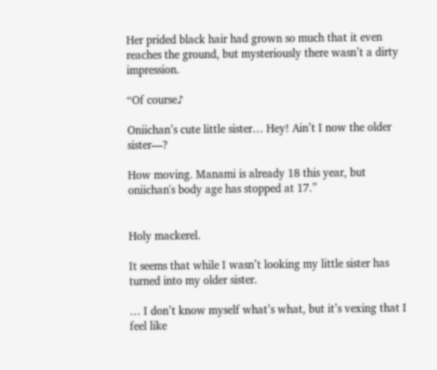Her prided black hair had grown so much that it even reaches the ground, but mysteriously there wasn’t a dirty impression.

“Of course♪

Oniichan’s cute little sister… Hey! Ain’t I now the older sister—?

How moving. Manami is already 18 this year, but oniichan's body age has stopped at 17.”


Holy mackerel.

It seems that while I wasn’t looking my little sister has turned into my older sister.

… I don’t know myself what’s what, but it’s vexing that I feel like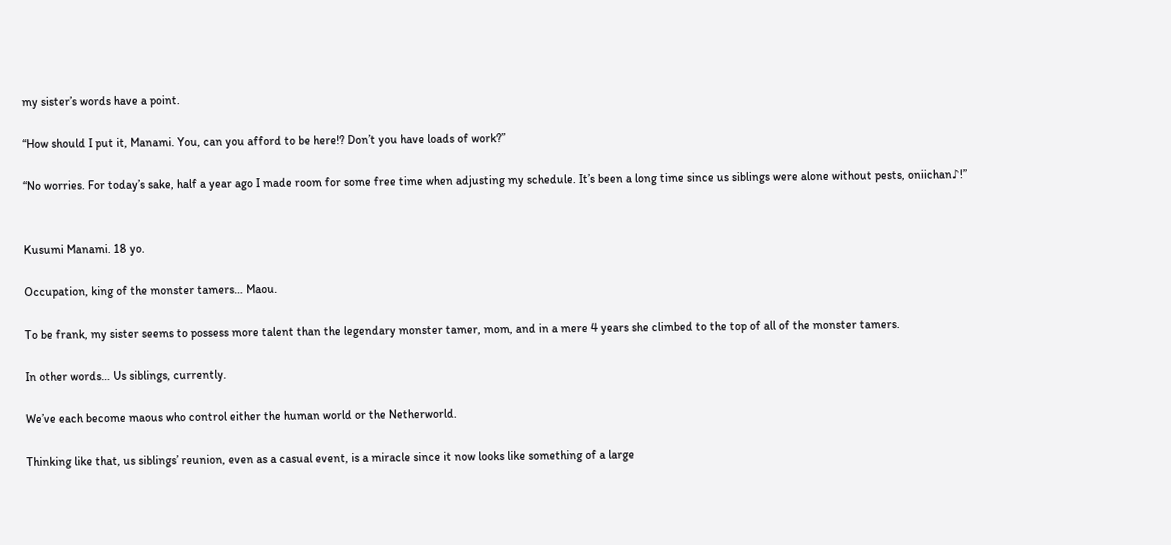my sister’s words have a point.

“How should I put it, Manami. You, can you afford to be here!? Don’t you have loads of work?”

“No worries. For today’s sake, half a year ago I made room for some free time when adjusting my schedule. It’s been a long time since us siblings were alone without pests, oniichan♪!”


Kusumi Manami. 18 yo.

Occupation, king of the monster tamers… Maou.

To be frank, my sister seems to possess more talent than the legendary monster tamer, mom, and in a mere 4 years she climbed to the top of all of the monster tamers.

In other words… Us siblings, currently.

We’ve each become maous who control either the human world or the Netherworld.

Thinking like that, us siblings’ reunion, even as a casual event, is a miracle since it now looks like something of a large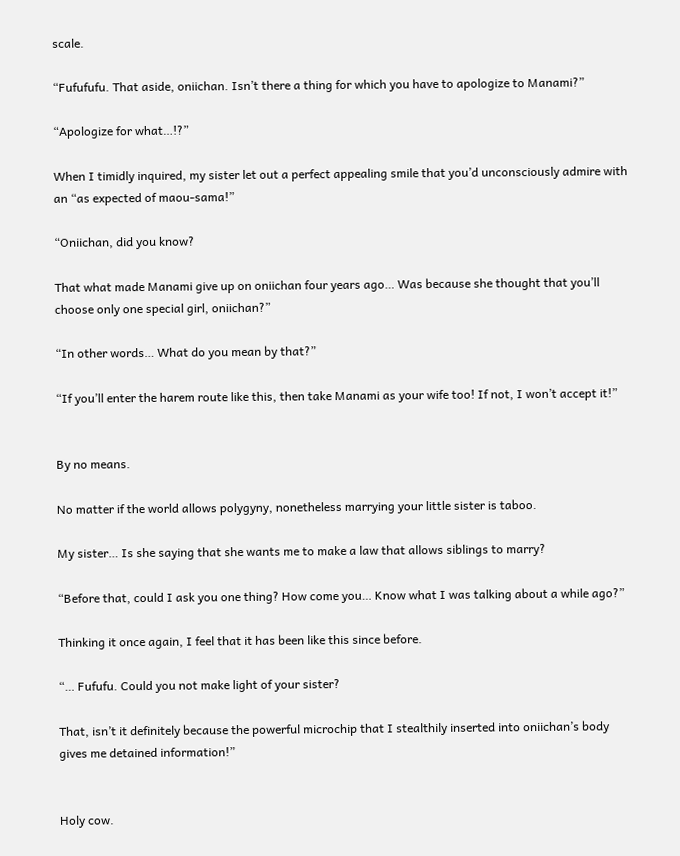scale.

“Fufufufu. That aside, oniichan. Isn’t there a thing for which you have to apologize to Manami?”

“Apologize for what…!?”

When I timidly inquired, my sister let out a perfect appealing smile that you’d unconsciously admire with an “as expected of maou-sama!”

“Oniichan, did you know?

That what made Manami give up on oniichan four years ago… Was because she thought that you’ll choose only one special girl, oniichan?”

“In other words… What do you mean by that?”

“If you’ll enter the harem route like this, then take Manami as your wife too! If not, I won’t accept it!”


By no means.

No matter if the world allows polygyny, nonetheless marrying your little sister is taboo.

My sister… Is she saying that she wants me to make a law that allows siblings to marry?

“Before that, could I ask you one thing? How come you… Know what I was talking about a while ago?”

Thinking it once again, I feel that it has been like this since before.

“… Fufufu. Could you not make light of your sister?

That, isn’t it definitely because the powerful microchip that I stealthily inserted into oniichan’s body gives me detained information!”


Holy cow.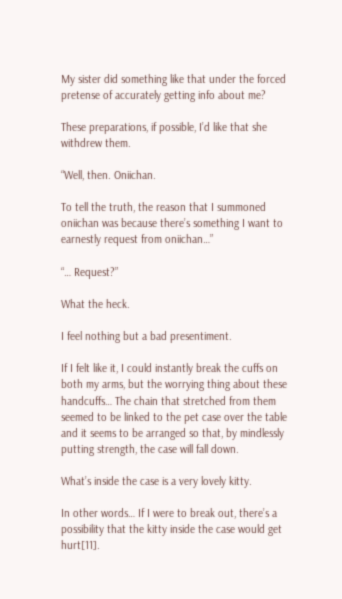My sister did something like that under the forced pretense of accurately getting info about me?

These preparations, if possible, I’d like that she withdrew them.

“Well, then. Oniichan.

To tell the truth, the reason that I summoned oniichan was because there’s something I want to earnestly request from oniichan…”

“… Request?”

What the heck.

I feel nothing but a bad presentiment.

If I felt like it, I could instantly break the cuffs on both my arms, but the worrying thing about these handcuffs… The chain that stretched from them seemed to be linked to the pet case over the table and it seems to be arranged so that, by mindlessly putting strength, the case will fall down.

What’s inside the case is a very lovely kitty.

In other words… If I were to break out, there’s a possibility that the kitty inside the case would get hurt[11].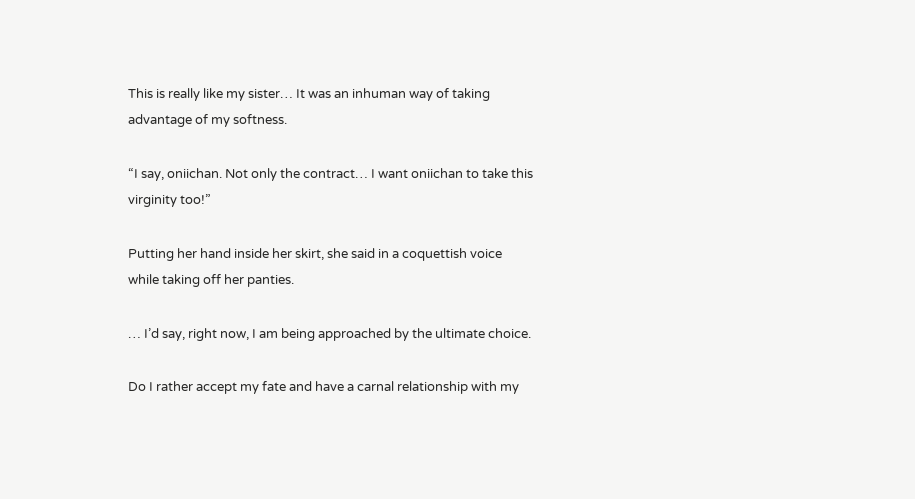This is really like my sister… It was an inhuman way of taking advantage of my softness.

“I say, oniichan. Not only the contract… I want oniichan to take this virginity too!”

Putting her hand inside her skirt, she said in a coquettish voice while taking off her panties.

… I’d say, right now, I am being approached by the ultimate choice.

Do I rather accept my fate and have a carnal relationship with my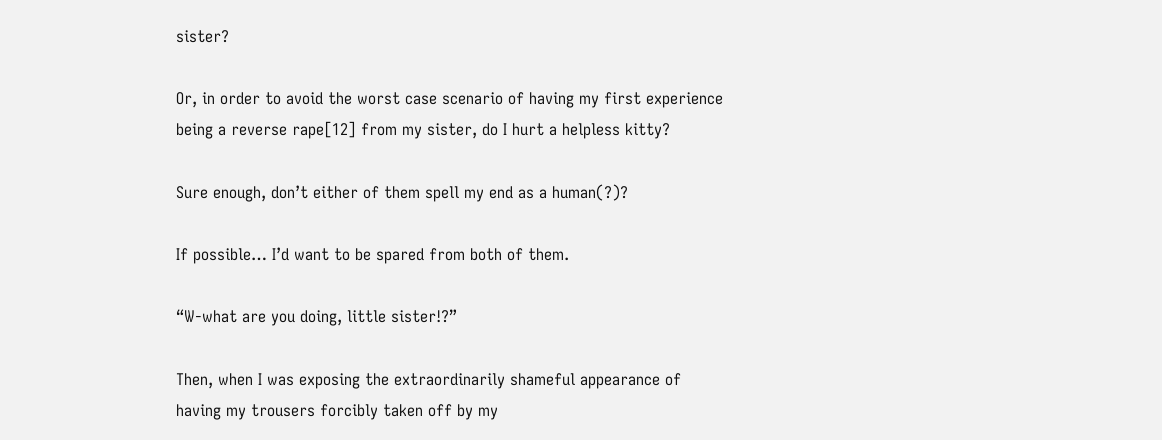sister?

Or, in order to avoid the worst case scenario of having my first experience being a reverse rape[12] from my sister, do I hurt a helpless kitty?

Sure enough, don’t either of them spell my end as a human(?)?

If possible… I’d want to be spared from both of them.

“W-what are you doing, little sister!?”

Then, when I was exposing the extraordinarily shameful appearance of having my trousers forcibly taken off by my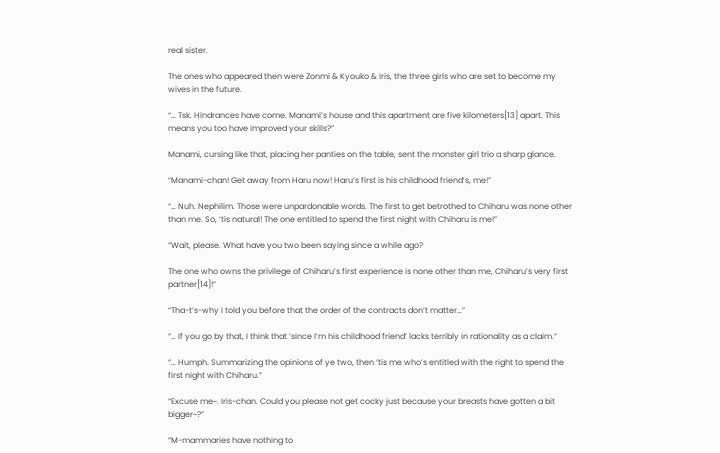real sister.

The ones who appeared then were Zonmi & Kyouko & Iris, the three girls who are set to become my wives in the future.

“… Tsk. Hindrances have come. Manami’s house and this apartment are five kilometers[13] apart. This means you too have improved your skills?”

Manami, cursing like that, placing her panties on the table, sent the monster girl trio a sharp glance.

“Manami-chan! Get away from Haru now! Haru’s first is his childhood friend’s, me!”

“… Nuh. Nephilim. Those were unpardonable words. The first to get betrothed to Chiharu was none other than me. So, ‘tis natural! The one entitled to spend the first night with Chiharu is me!”

“Wait, please. What have you two been saying since a while ago?

The one who owns the privilege of Chiharu’s first experience is none other than me, Chiharu’s very first partner[14]!”

“Tha-t’s-why I told you before that the order of the contracts don’t matter…”

“… If you go by that, I think that ‘since I’m his childhood friend’ lacks terribly in rationality as a claim.”

“… Humph. Summarizing the opinions of ye two, then ‘tis me who’s entitled with the right to spend the first night with Chiharu.”

“Excuse me~. Iris-chan. Could you please not get cocky just because your breasts have gotten a bit bigger~?”

“M-mammaries have nothing to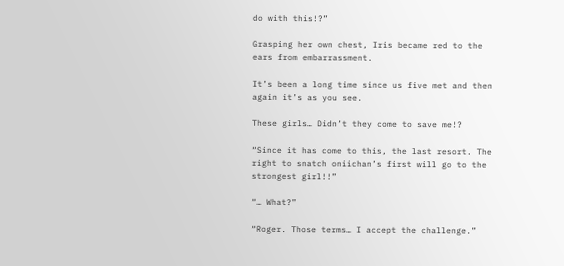do with this!?”

Grasping her own chest, Iris became red to the ears from embarrassment.

It’s been a long time since us five met and then again it’s as you see.

These girls… Didn’t they come to save me!?

“Since it has come to this, the last resort. The right to snatch oniichan’s first will go to the strongest girl!!”

“… What?”

“Roger. Those terms… I accept the challenge.”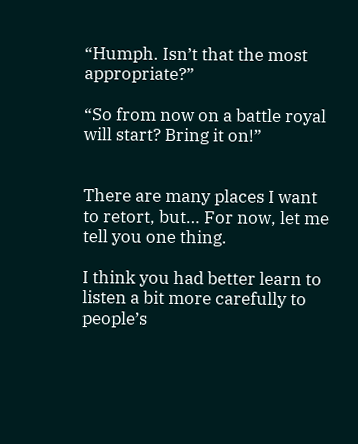“Humph. Isn’t that the most appropriate?”

“So from now on a battle royal will start? Bring it on!”


There are many places I want to retort, but… For now, let me tell you one thing.

I think you had better learn to listen a bit more carefully to people’s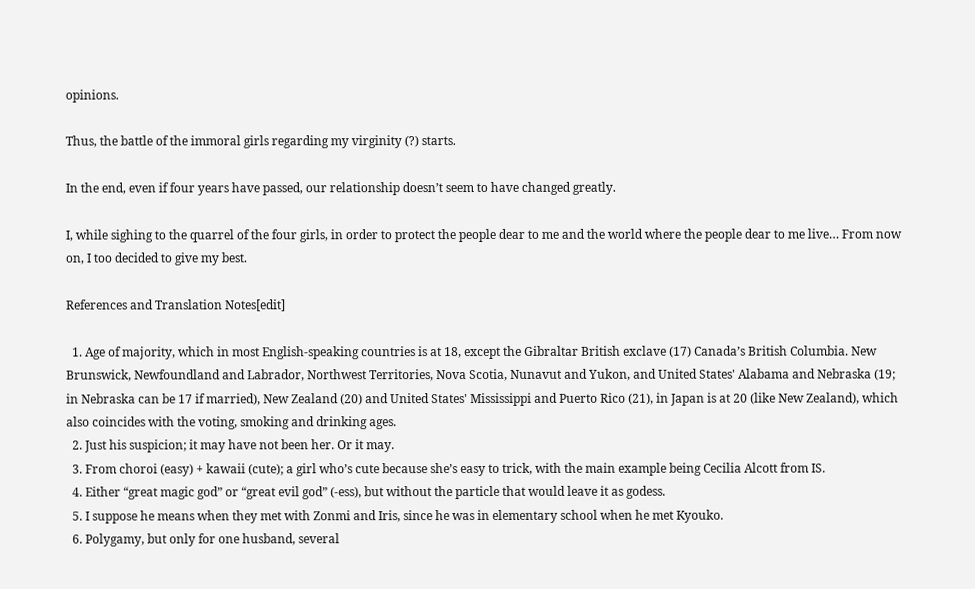opinions.

Thus, the battle of the immoral girls regarding my virginity (?) starts.

In the end, even if four years have passed, our relationship doesn’t seem to have changed greatly.

I, while sighing to the quarrel of the four girls, in order to protect the people dear to me and the world where the people dear to me live… From now on, I too decided to give my best.

References and Translation Notes[edit]

  1. Age of majority, which in most English-speaking countries is at 18, except the Gibraltar British exclave (17) Canada’s British Columbia. New Brunswick, Newfoundland and Labrador, Northwest Territories, Nova Scotia, Nunavut and Yukon, and United States' Alabama and Nebraska (19; in Nebraska can be 17 if married), New Zealand (20) and United States' Mississippi and Puerto Rico (21), in Japan is at 20 (like New Zealand), which also coincides with the voting, smoking and drinking ages.
  2. Just his suspicion; it may have not been her. Or it may.
  3. From choroi (easy) + kawaii (cute); a girl who’s cute because she’s easy to trick, with the main example being Cecilia Alcott from IS.
  4. Either “great magic god” or “great evil god” (-ess), but without the particle that would leave it as godess.
  5. I suppose he means when they met with Zonmi and Iris, since he was in elementary school when he met Kyouko.
  6. Polygamy, but only for one husband, several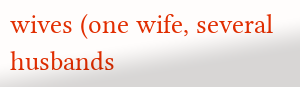wives (one wife, several husbands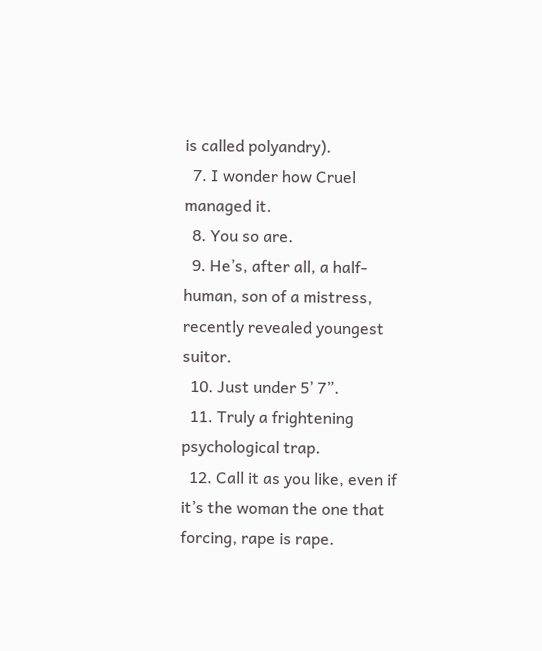is called polyandry).
  7. I wonder how Cruel managed it.
  8. You so are.
  9. He’s, after all, a half-human, son of a mistress, recently revealed youngest suitor.
  10. Just under 5’ 7”.
  11. Truly a frightening psychological trap.
  12. Call it as you like, even if it’s the woman the one that forcing, rape is rape.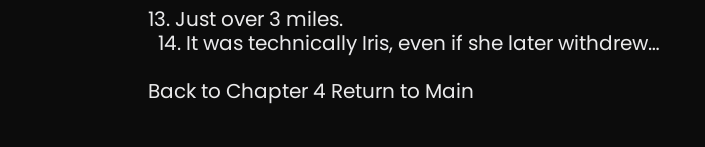13. Just over 3 miles.
  14. It was technically Iris, even if she later withdrew…

Back to Chapter 4 Return to Main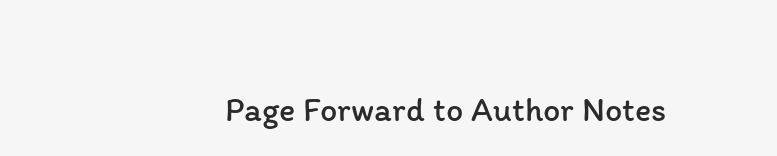Page Forward to Author Notes